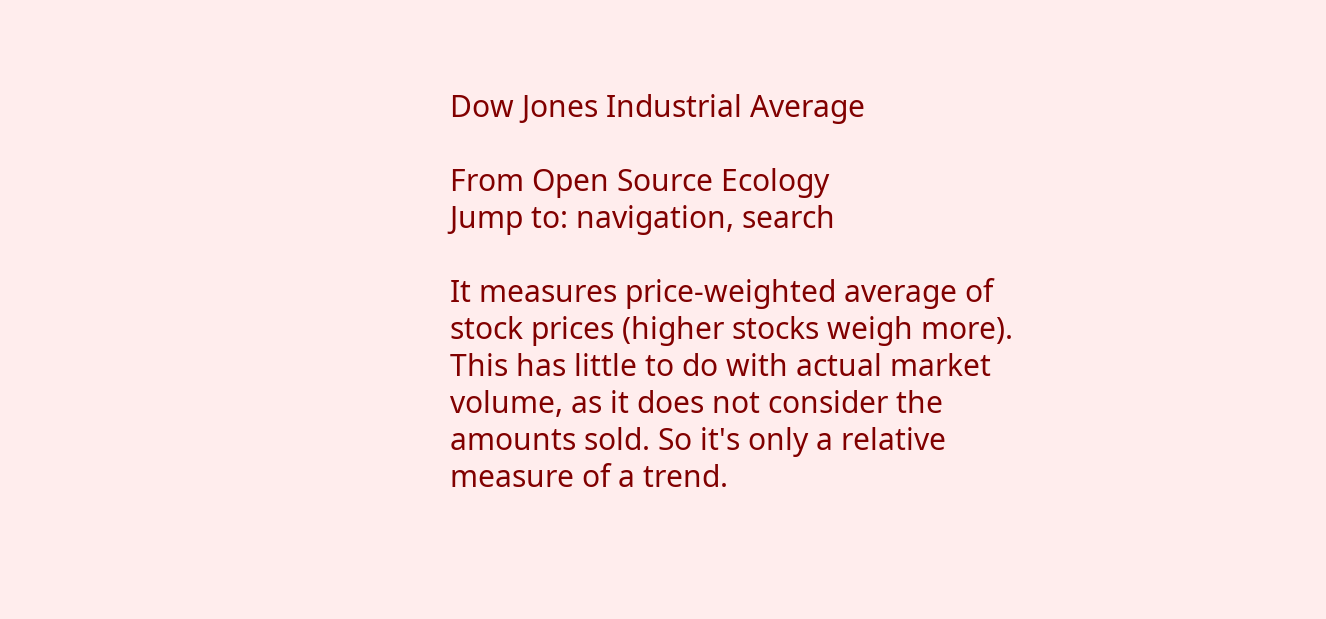Dow Jones Industrial Average

From Open Source Ecology
Jump to: navigation, search

It measures price-weighted average of stock prices (higher stocks weigh more). This has little to do with actual market volume, as it does not consider the amounts sold. So it's only a relative measure of a trend.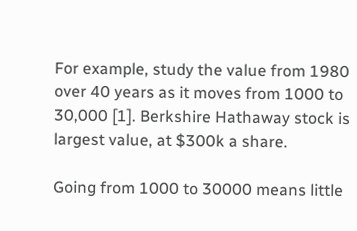For example, study the value from 1980 over 40 years as it moves from 1000 to 30,000 [1]. Berkshire Hathaway stock is largest value, at $300k a share.

Going from 1000 to 30000 means little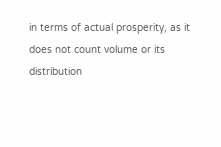in terms of actual prosperity, as it does not count volume or its distribution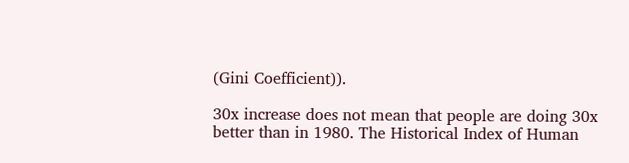(Gini Coefficient)).

30x increase does not mean that people are doing 30x better than in 1980. The Historical Index of Human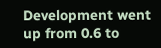Development went up from 0.6 to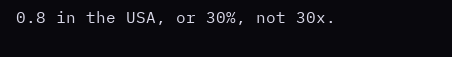0.8 in the USA, or 30%, not 30x.